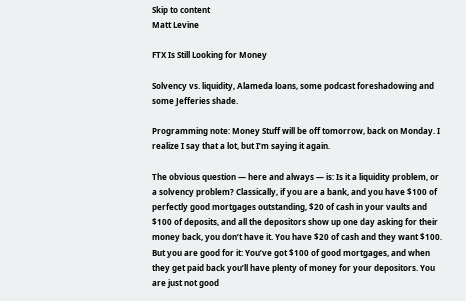Skip to content
Matt Levine

FTX Is Still Looking for Money

Solvency vs. liquidity, Alameda loans, some podcast foreshadowing and some Jefferies shade.

Programming note: Money Stuff will be off tomorrow, back on Monday. I realize I say that a lot, but I’m saying it again.

The obvious question — here and always — is: Is it a liquidity problem, or a solvency problem? Classically, if you are a bank, and you have $100 of perfectly good mortgages outstanding, $20 of cash in your vaults and $100 of deposits, and all the depositors show up one day asking for their money back, you don’t have it. You have $20 of cash and they want $100. But you are good for it: You’ve got $100 of good mortgages, and when they get paid back you’ll have plenty of money for your depositors. You are just not good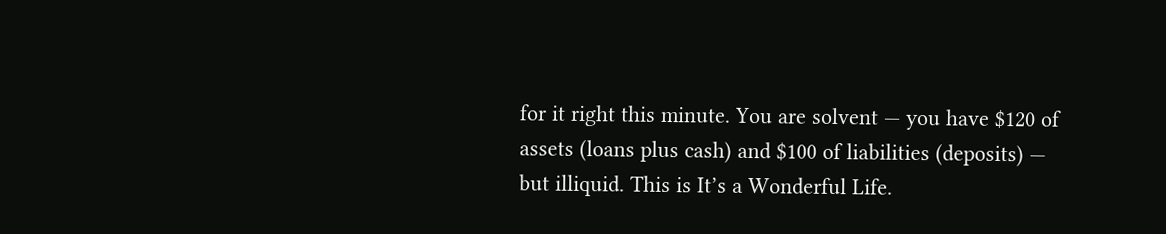for it right this minute. You are solvent — you have $120 of assets (loans plus cash) and $100 of liabilities (deposits) — but illiquid. This is It’s a Wonderful Life.